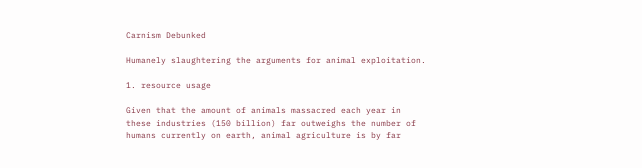Carnism Debunked

Humanely slaughtering the arguments for animal exploitation.

1. resource usage

Given that the amount of animals massacred each year in these industries (150 billion) far outweighs the number of humans currently on earth, animal agriculture is by far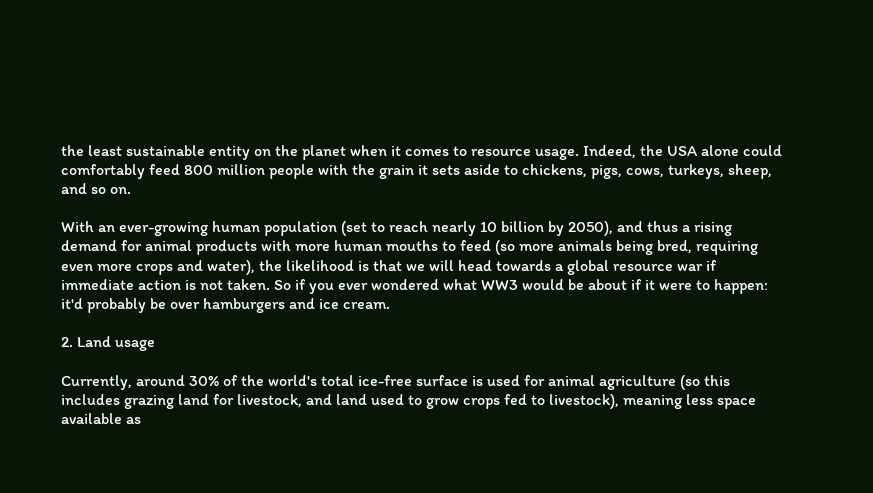the least sustainable entity on the planet when it comes to resource usage. Indeed, the USA alone could comfortably feed 800 million people with the grain it sets aside to chickens, pigs, cows, turkeys, sheep, and so on.

With an ever-growing human population (set to reach nearly 10 billion by 2050), and thus a rising demand for animal products with more human mouths to feed (so more animals being bred, requiring even more crops and water), the likelihood is that we will head towards a global resource war if immediate action is not taken. So if you ever wondered what WW3 would be about if it were to happen: it'd probably be over hamburgers and ice cream.

2. Land usage

Currently, around 30% of the world's total ice-free surface is used for animal agriculture (so this includes grazing land for livestock, and land used to grow crops fed to livestock), meaning less space available as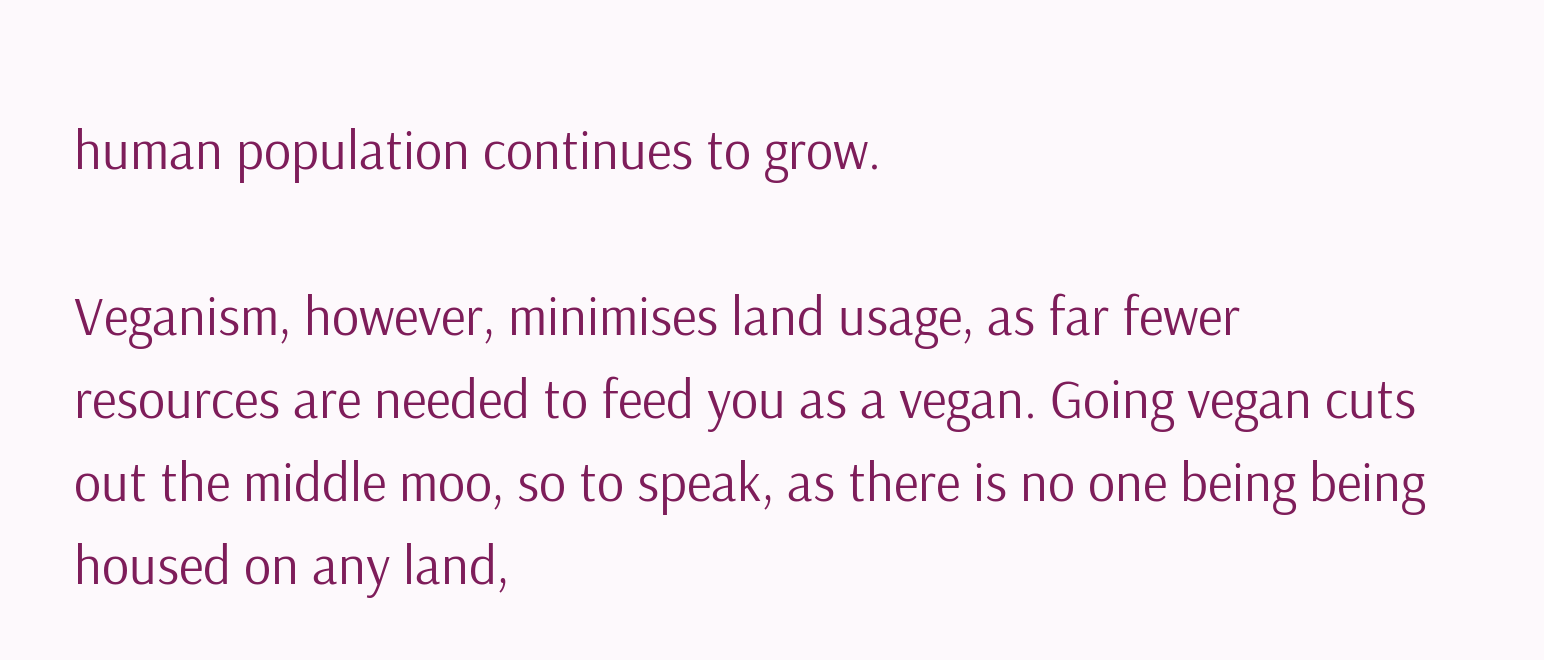human population continues to grow.

Veganism, however, minimises land usage, as far fewer resources are needed to feed you as a vegan. Going vegan cuts out the middle moo, so to speak, as there is no one being being housed on any land,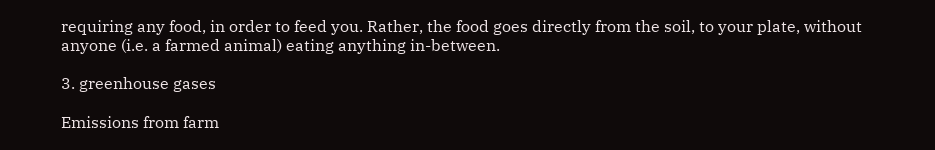requiring any food, in order to feed you. Rather, the food goes directly from the soil, to your plate, without anyone (i.e. a farmed animal) eating anything in-between.

3. greenhouse gases

Emissions from farm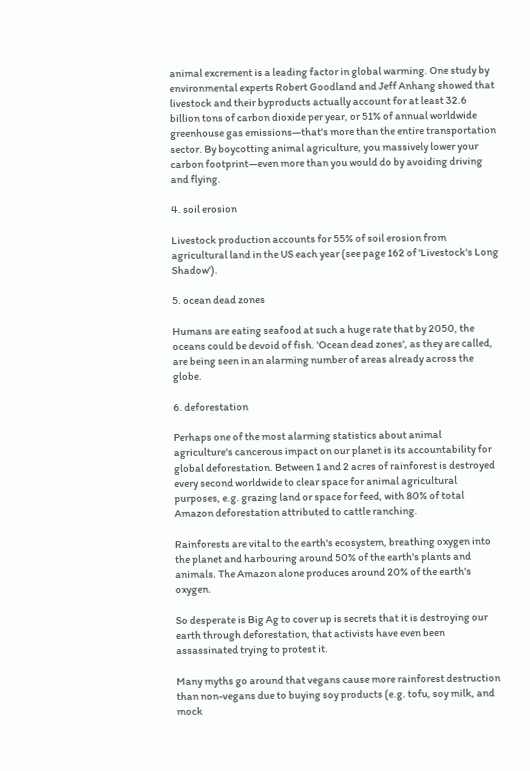animal excrement is a leading factor in global warming. One study by environmental experts Robert Goodland and Jeff Anhang showed that livestock and their byproducts actually account for at least 32.6 billion tons of carbon dioxide per year, or 51% of annual worldwide greenhouse gas emissions—that's more than the entire transportation sector. By boycotting animal agriculture, you massively lower your carbon footprint—even more than you would do by avoiding driving and flying.

4. soil erosion

Livestock production accounts for 55% of soil erosion from agricultural land in the US each year (see page 162 of 'Livestock's Long Shadow').

5. ocean dead zones

Humans are eating seafood at such a huge rate that by 2050, the oceans could be devoid of fish. 'Ocean dead zones', as they are called, are being seen in an alarming number of areas already across the globe.

6. deforestation

Perhaps one of the most alarming statistics about animal agriculture's cancerous impact on our planet is its accountability for global deforestation. Between 1 and 2 acres of rainforest is destroyed every second worldwide to clear space for animal agricultural purposes, e.g. grazing land or space for feed, with 80% of total Amazon deforestation attributed to cattle ranching.

Rainforests are vital to the earth's ecosystem, breathing oxygen into the planet and harbouring around 50% of the earth's plants and animals. The Amazon alone produces around 20% of the earth's oxygen.

So desperate is Big Ag to cover up is secrets that it is destroying our earth through deforestation, that activists have even been assassinated trying to protest it.

Many myths go around that vegans cause more rainforest destruction than non-vegans due to buying soy products (e.g. tofu, soy milk, and mock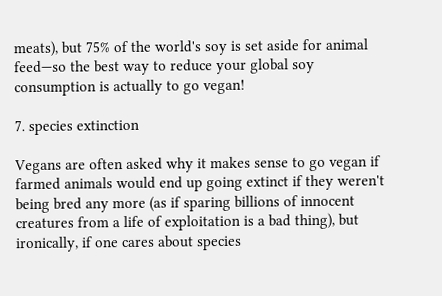meats), but 75% of the world's soy is set aside for animal feed—so the best way to reduce your global soy consumption is actually to go vegan!

7. species extinction

Vegans are often asked why it makes sense to go vegan if farmed animals would end up going extinct if they weren't being bred any more (as if sparing billions of innocent creatures from a life of exploitation is a bad thing), but ironically, if one cares about species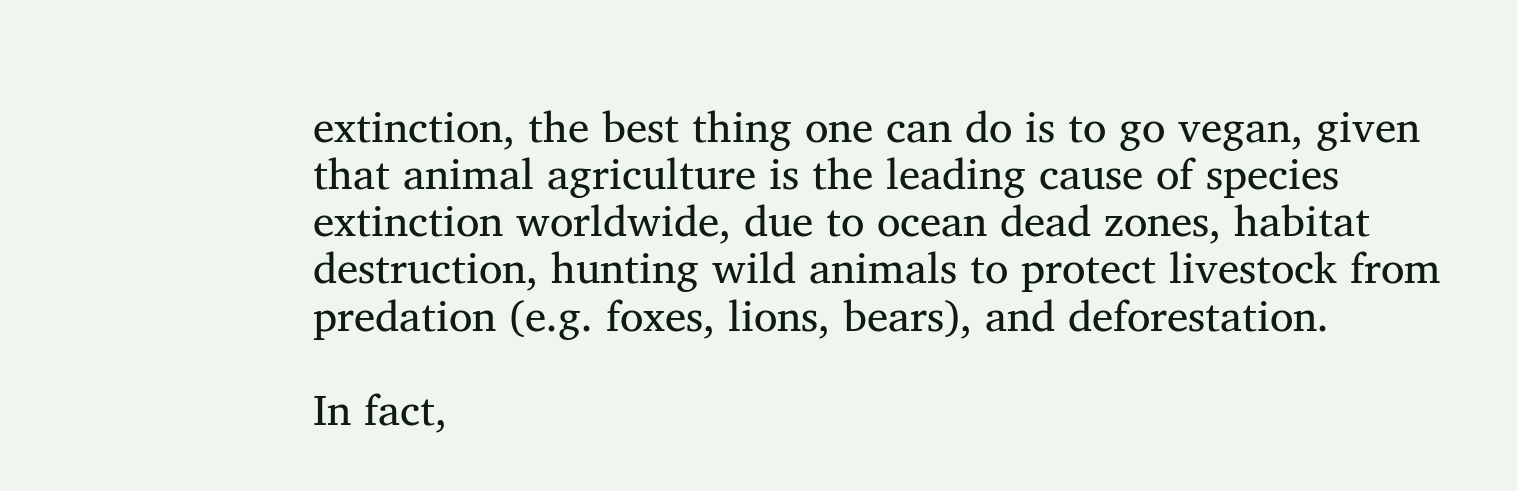extinction, the best thing one can do is to go vegan, given that animal agriculture is the leading cause of species extinction worldwide, due to ocean dead zones, habitat destruction, hunting wild animals to protect livestock from predation (e.g. foxes, lions, bears), and deforestation.

In fact,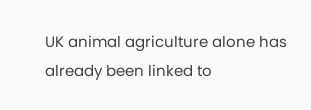UK animal agriculture alone has already been linked to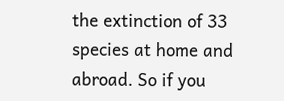the extinction of 33 species at home and abroad. So if you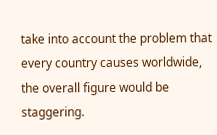take into account the problem that every country causes worldwide, the overall figure would be staggering.